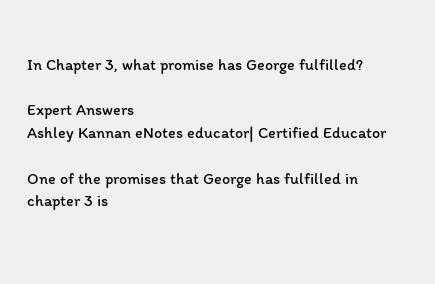In Chapter 3, what promise has George fulfilled?

Expert Answers
Ashley Kannan eNotes educator| Certified Educator

One of the promises that George has fulfilled in chapter 3 is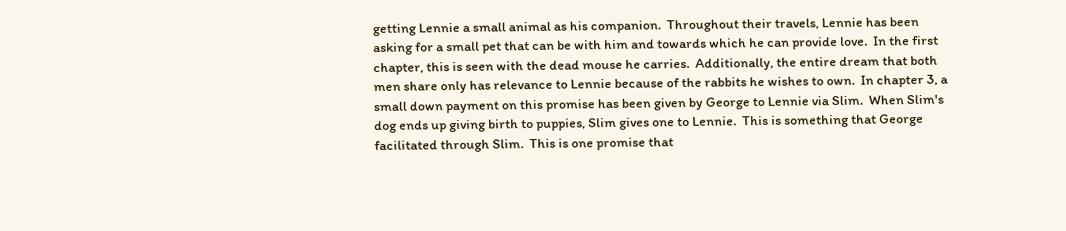getting Lennie a small animal as his companion.  Throughout their travels, Lennie has been asking for a small pet that can be with him and towards which he can provide love.  In the first chapter, this is seen with the dead mouse he carries.  Additionally, the entire dream that both men share only has relevance to Lennie because of the rabbits he wishes to own.  In chapter 3, a small down payment on this promise has been given by George to Lennie via Slim.  When Slim's dog ends up giving birth to puppies, Slim gives one to Lennie.  This is something that George facilitated through Slim.  This is one promise that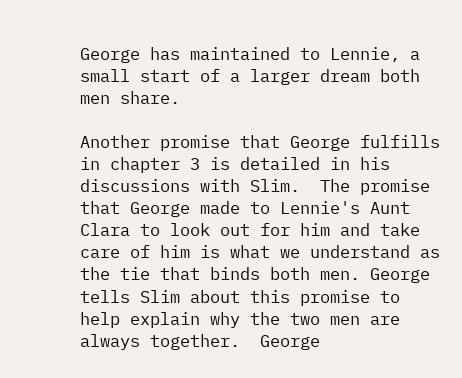George has maintained to Lennie, a small start of a larger dream both men share.

Another promise that George fulfills in chapter 3 is detailed in his discussions with Slim.  The promise that George made to Lennie's Aunt Clara to look out for him and take care of him is what we understand as the tie that binds both men. George tells Slim about this promise to help explain why the two men are always together.  George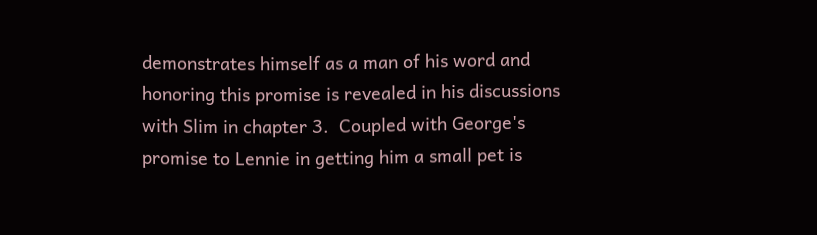demonstrates himself as a man of his word and honoring this promise is revealed in his discussions with Slim in chapter 3.  Coupled with George's promise to Lennie in getting him a small pet is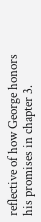reflective of how George honors his promises in chapter 3.